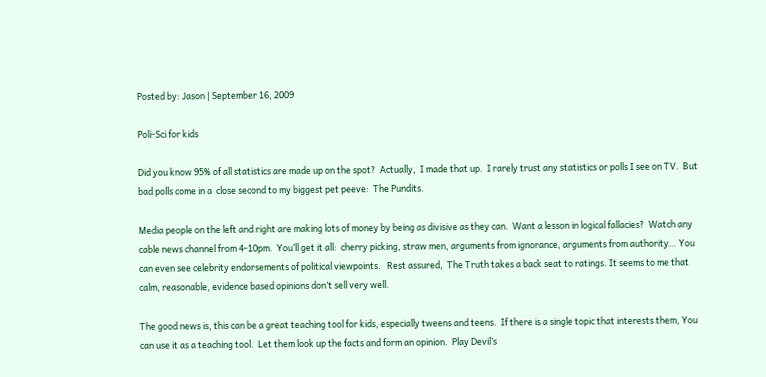Posted by: Jason | September 16, 2009

Poli-Sci for kids

Did you know 95% of all statistics are made up on the spot?  Actually,  I made that up.  I rarely trust any statistics or polls I see on TV.  But bad polls come in a  close second to my biggest pet peeve:  The Pundits.

Media people on the left and right are making lots of money by being as divisive as they can.  Want a lesson in logical fallacies?  Watch any cable news channel from 4-10pm.  You’ll get it all:  cherry picking, straw men, arguments from ignorance, arguments from authority… You can even see celebrity endorsements of political viewpoints.   Rest assured,  The Truth takes a back seat to ratings. It seems to me that calm, reasonable, evidence based opinions don’t sell very well.

The good news is, this can be a great teaching tool for kids, especially tweens and teens.  If there is a single topic that interests them, You can use it as a teaching tool.  Let them look up the facts and form an opinion.  Play Devil’s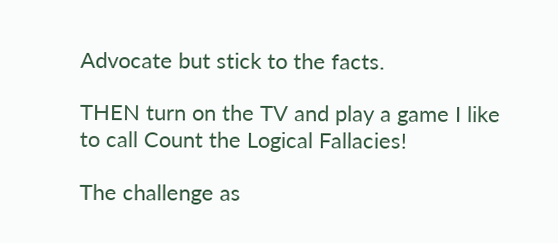Advocate but stick to the facts.

THEN turn on the TV and play a game I like to call Count the Logical Fallacies!

The challenge as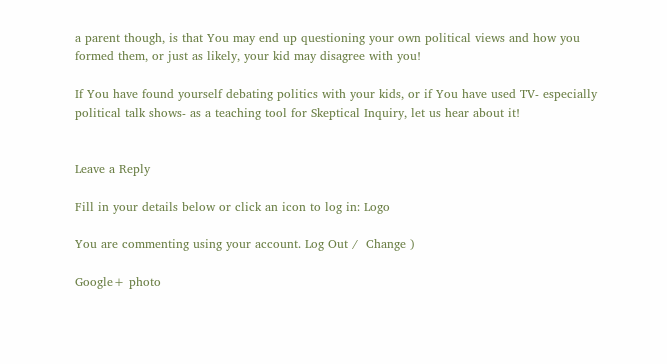a parent though, is that You may end up questioning your own political views and how you formed them, or just as likely, your kid may disagree with you!

If You have found yourself debating politics with your kids, or if You have used TV- especially political talk shows- as a teaching tool for Skeptical Inquiry, let us hear about it!


Leave a Reply

Fill in your details below or click an icon to log in: Logo

You are commenting using your account. Log Out /  Change )

Google+ photo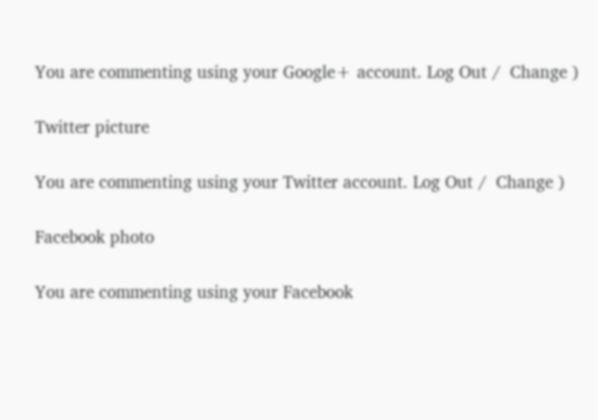You are commenting using your Google+ account. Log Out /  Change )

Twitter picture

You are commenting using your Twitter account. Log Out /  Change )

Facebook photo

You are commenting using your Facebook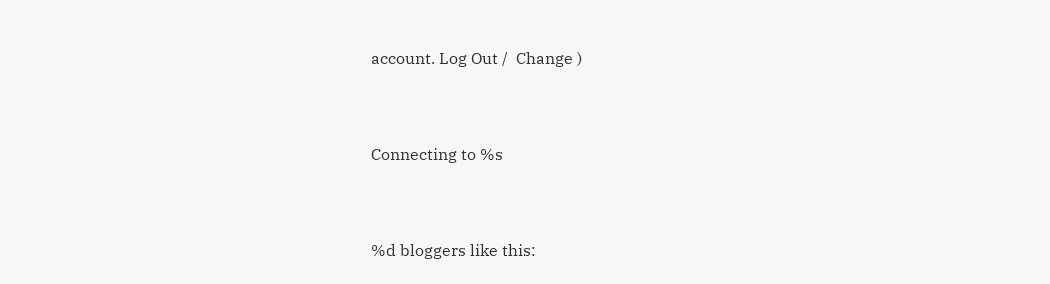account. Log Out /  Change )


Connecting to %s


%d bloggers like this: